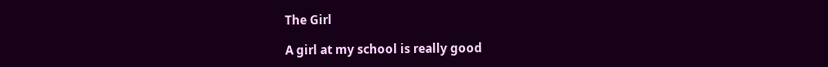The Girl

A girl at my school is really good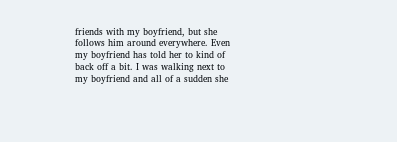friends with my boyfriend, but she follows him around everywhere. Even my boyfriend has told her to kind of back off a bit. I was walking next to my boyfriend and all of a sudden she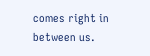comes right in between us.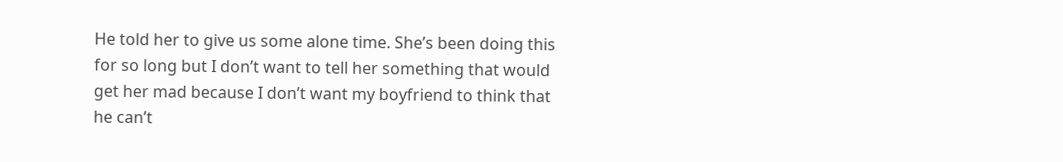He told her to give us some alone time. She’s been doing this for so long but I don’t want to tell her something that would get her mad because I don’t want my boyfriend to think that he can’t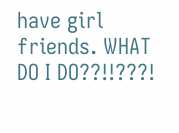have girl friends. WHAT DO I DO??!!???!